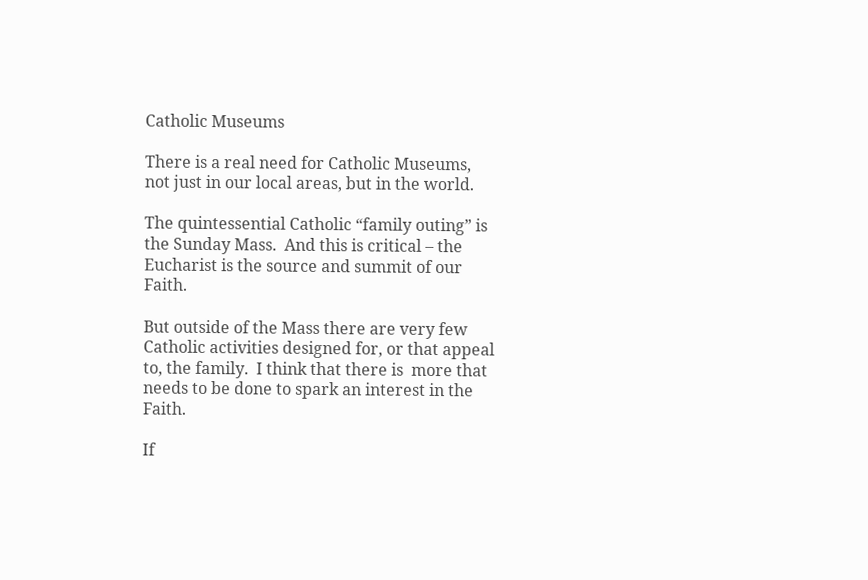Catholic Museums

There is a real need for Catholic Museums, not just in our local areas, but in the world.

The quintessential Catholic “family outing” is the Sunday Mass.  And this is critical – the Eucharist is the source and summit of our Faith.

But outside of the Mass there are very few Catholic activities designed for, or that appeal to, the family.  I think that there is  more that needs to be done to spark an interest in the Faith.

If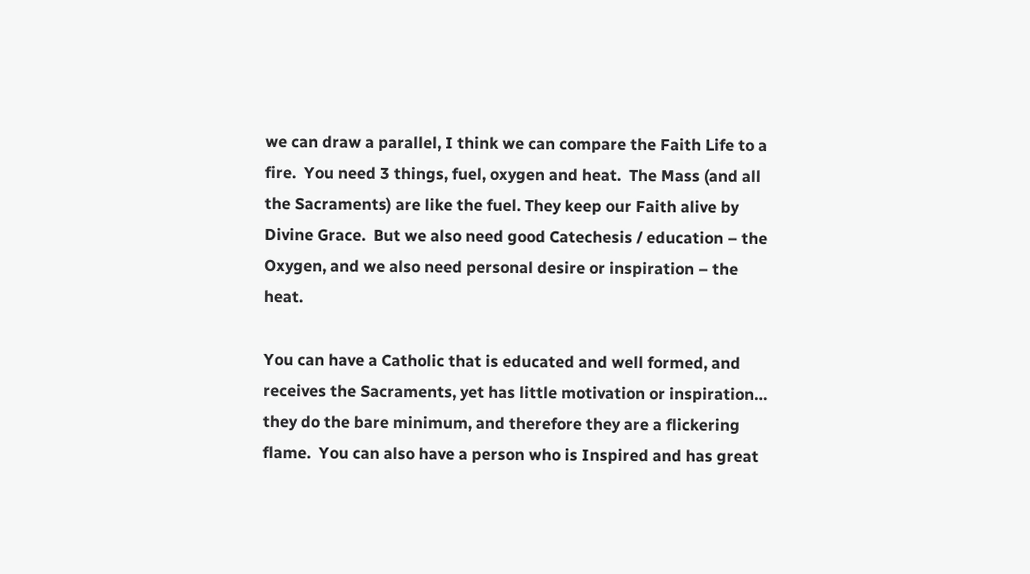we can draw a parallel, I think we can compare the Faith Life to a fire.  You need 3 things, fuel, oxygen and heat.  The Mass (and all the Sacraments) are like the fuel. They keep our Faith alive by Divine Grace.  But we also need good Catechesis / education – the Oxygen, and we also need personal desire or inspiration – the heat.

You can have a Catholic that is educated and well formed, and receives the Sacraments, yet has little motivation or inspiration… they do the bare minimum, and therefore they are a flickering flame.  You can also have a person who is Inspired and has great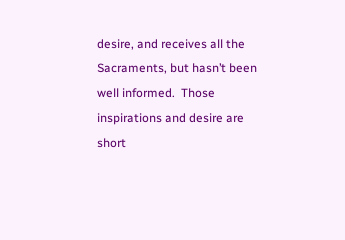desire, and receives all the Sacraments, but hasn’t been well informed.  Those inspirations and desire are short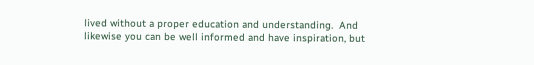lived without a proper education and understanding.  And likewise you can be well informed and have inspiration, but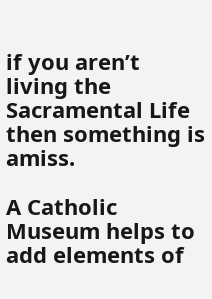if you aren’t living the Sacramental Life then something is amiss.

A Catholic Museum helps to add elements of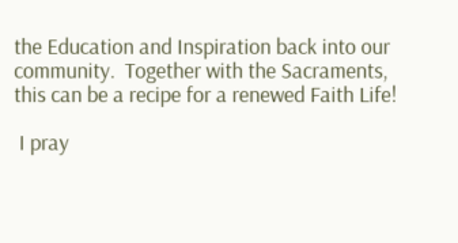the Education and Inspiration back into our community.  Together with the Sacraments, this can be a recipe for a renewed Faith Life!

 I pray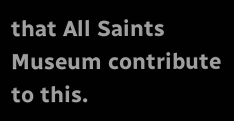that All Saints Museum contribute to this.